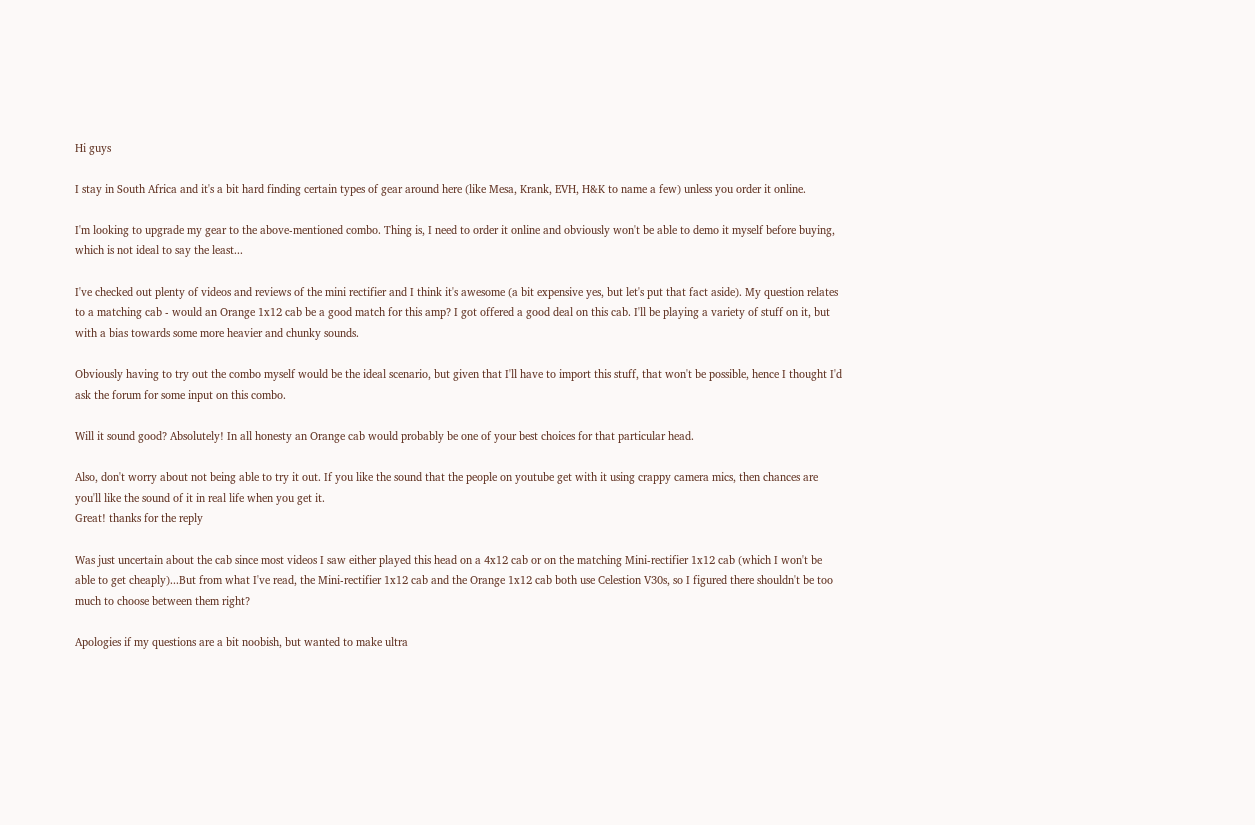Hi guys

I stay in South Africa and it's a bit hard finding certain types of gear around here (like Mesa, Krank, EVH, H&K to name a few) unless you order it online.

I'm looking to upgrade my gear to the above-mentioned combo. Thing is, I need to order it online and obviously won't be able to demo it myself before buying, which is not ideal to say the least...

I've checked out plenty of videos and reviews of the mini rectifier and I think it's awesome (a bit expensive yes, but let's put that fact aside). My question relates to a matching cab - would an Orange 1x12 cab be a good match for this amp? I got offered a good deal on this cab. I'll be playing a variety of stuff on it, but with a bias towards some more heavier and chunky sounds.

Obviously having to try out the combo myself would be the ideal scenario, but given that I'll have to import this stuff, that won't be possible, hence I thought I'd ask the forum for some input on this combo.

Will it sound good? Absolutely! In all honesty an Orange cab would probably be one of your best choices for that particular head.

Also, don't worry about not being able to try it out. If you like the sound that the people on youtube get with it using crappy camera mics, then chances are you'll like the sound of it in real life when you get it.
Great! thanks for the reply

Was just uncertain about the cab since most videos I saw either played this head on a 4x12 cab or on the matching Mini-rectifier 1x12 cab (which I won't be able to get cheaply)...But from what I've read, the Mini-rectifier 1x12 cab and the Orange 1x12 cab both use Celestion V30s, so I figured there shouldn't be too much to choose between them right?

Apologies if my questions are a bit noobish, but wanted to make ultra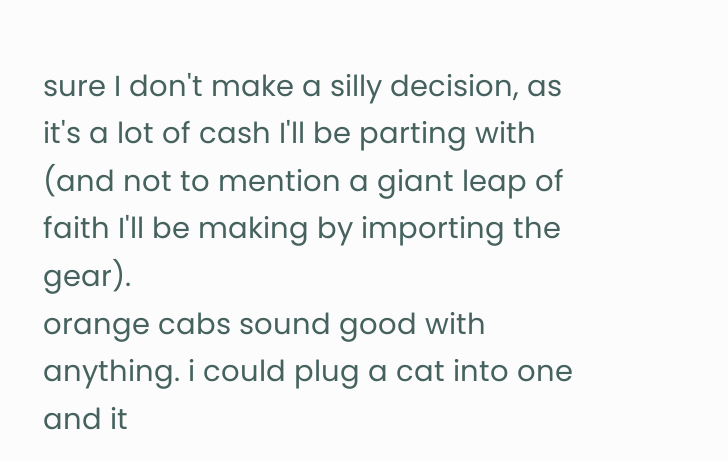sure I don't make a silly decision, as it's a lot of cash I'll be parting with (and not to mention a giant leap of faith I'll be making by importing the gear).
orange cabs sound good with anything. i could plug a cat into one and it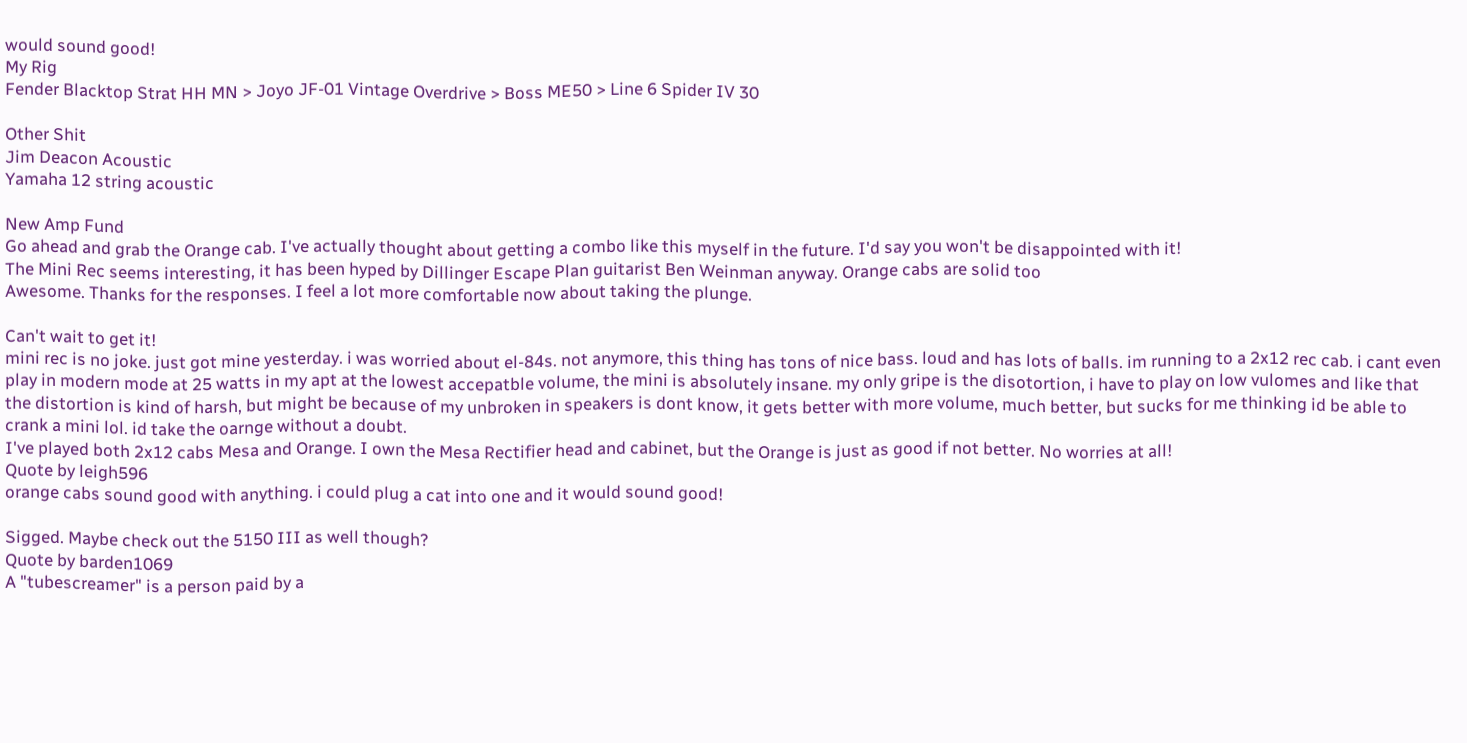would sound good!
My Rig
Fender Blacktop Strat HH MN > Joyo JF-01 Vintage Overdrive > Boss ME50 > Line 6 Spider IV 30

Other Shit
Jim Deacon Acoustic
Yamaha 12 string acoustic

New Amp Fund
Go ahead and grab the Orange cab. I've actually thought about getting a combo like this myself in the future. I'd say you won't be disappointed with it!
The Mini Rec seems interesting, it has been hyped by Dillinger Escape Plan guitarist Ben Weinman anyway. Orange cabs are solid too
Awesome. Thanks for the responses. I feel a lot more comfortable now about taking the plunge.

Can't wait to get it!
mini rec is no joke. just got mine yesterday. i was worried about el-84s. not anymore, this thing has tons of nice bass. loud and has lots of balls. im running to a 2x12 rec cab. i cant even play in modern mode at 25 watts in my apt at the lowest accepatble volume, the mini is absolutely insane. my only gripe is the disotortion, i have to play on low vulomes and like that the distortion is kind of harsh, but might be because of my unbroken in speakers is dont know, it gets better with more volume, much better, but sucks for me thinking id be able to crank a mini lol. id take the oarnge without a doubt.
I've played both 2x12 cabs Mesa and Orange. I own the Mesa Rectifier head and cabinet, but the Orange is just as good if not better. No worries at all!
Quote by leigh596
orange cabs sound good with anything. i could plug a cat into one and it would sound good!

Sigged. Maybe check out the 5150 III as well though?
Quote by barden1069
A "tubescreamer" is a person paid by a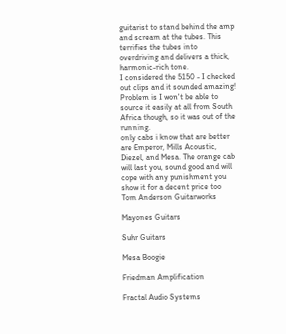guitarist to stand behind the amp and scream at the tubes. This terrifies the tubes into overdriving and delivers a thick, harmonic-rich tone.
I considered the 5150 - I checked out clips and it sounded amazing! Problem is I won't be able to source it easily at all from South Africa though, so it was out of the running.
only cabs i know that are better are Emperor, Mills Acoustic, Diezel, and Mesa. The orange cab will last you, sound good and will cope with any punishment you show it for a decent price too
Tom Anderson Guitarworks

Mayones Guitars

Suhr Guitars

Mesa Boogie

Friedman Amplification

Fractal Audio Systems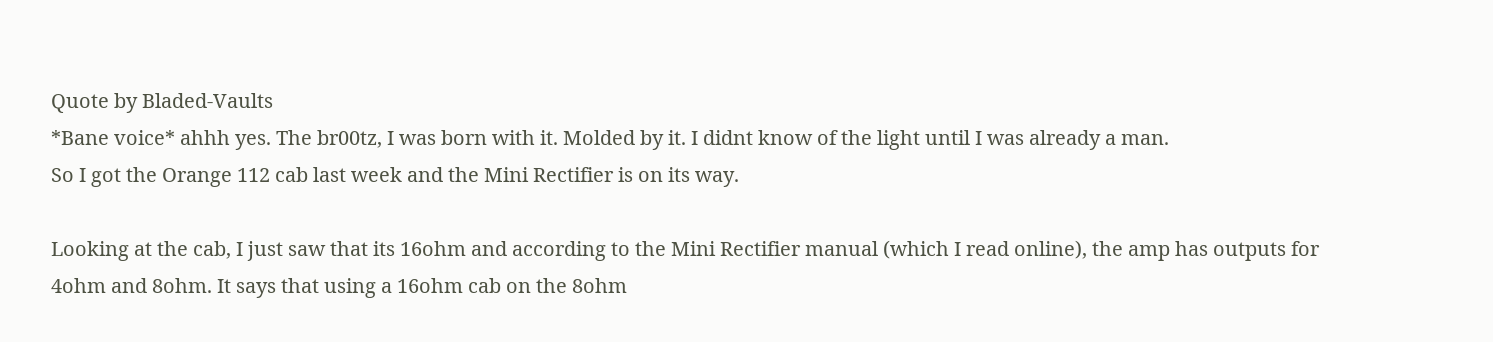Quote by Bladed-Vaults
*Bane voice* ahhh yes. The br00tz, I was born with it. Molded by it. I didnt know of the light until I was already a man.
So I got the Orange 112 cab last week and the Mini Rectifier is on its way.

Looking at the cab, I just saw that its 16ohm and according to the Mini Rectifier manual (which I read online), the amp has outputs for 4ohm and 8ohm. It says that using a 16ohm cab on the 8ohm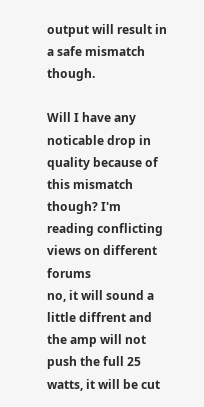output will result in a safe mismatch though.

Will I have any noticable drop in quality because of this mismatch though? I'm reading conflicting views on different forums
no, it will sound a little diffrent and the amp will not push the full 25 watts, it will be cut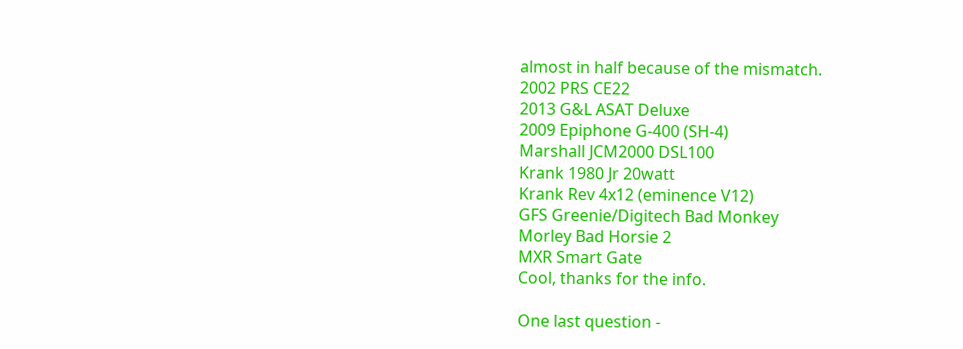almost in half because of the mismatch.
2002 PRS CE22
2013 G&L ASAT Deluxe
2009 Epiphone G-400 (SH-4)
Marshall JCM2000 DSL100
Krank 1980 Jr 20watt
Krank Rev 4x12 (eminence V12)
GFS Greenie/Digitech Bad Monkey
Morley Bad Horsie 2
MXR Smart Gate
Cool, thanks for the info.

One last question -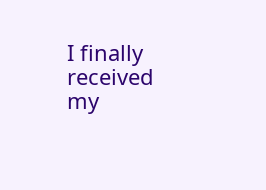I finally received my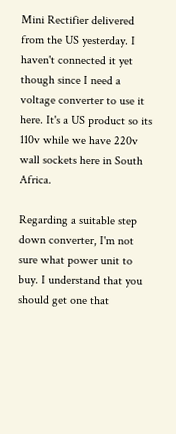Mini Rectifier delivered from the US yesterday. I haven't connected it yet though since I need a voltage converter to use it here. It's a US product so its 110v while we have 220v wall sockets here in South Africa.

Regarding a suitable step down converter, I'm not sure what power unit to buy. I understand that you should get one that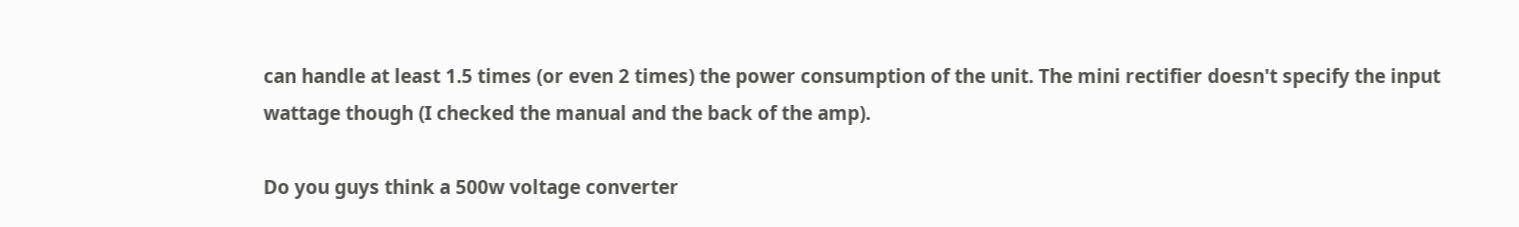can handle at least 1.5 times (or even 2 times) the power consumption of the unit. The mini rectifier doesn't specify the input wattage though (I checked the manual and the back of the amp).

Do you guys think a 500w voltage converter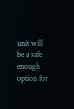unit will be a safe enough option for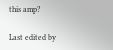this amp?

Last edited by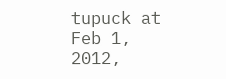tupuck at Feb 1, 2012,